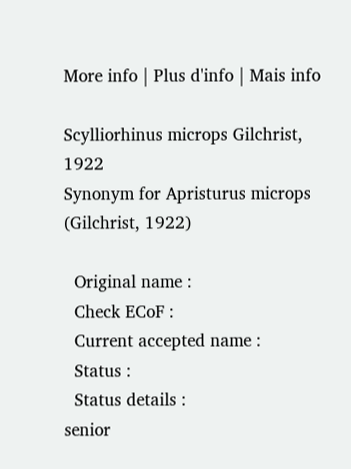More info | Plus d'info | Mais info

Scylliorhinus microps Gilchrist, 1922
Synonym for Apristurus microps (Gilchrist, 1922)

  Original name :
  Check ECoF :
  Current accepted name :
  Status :
  Status details :
senior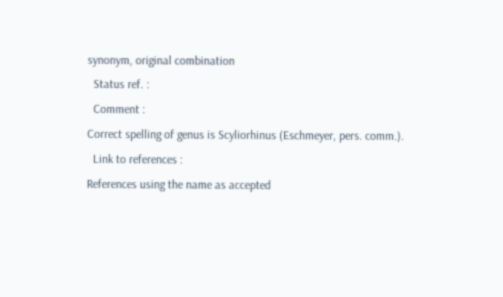synonym, original combination
  Status ref. :
  Comment :
Correct spelling of genus is Scyliorhinus (Eschmeyer, pers. comm.).
  Link to references :
References using the name as accepted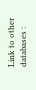Link to other databases :